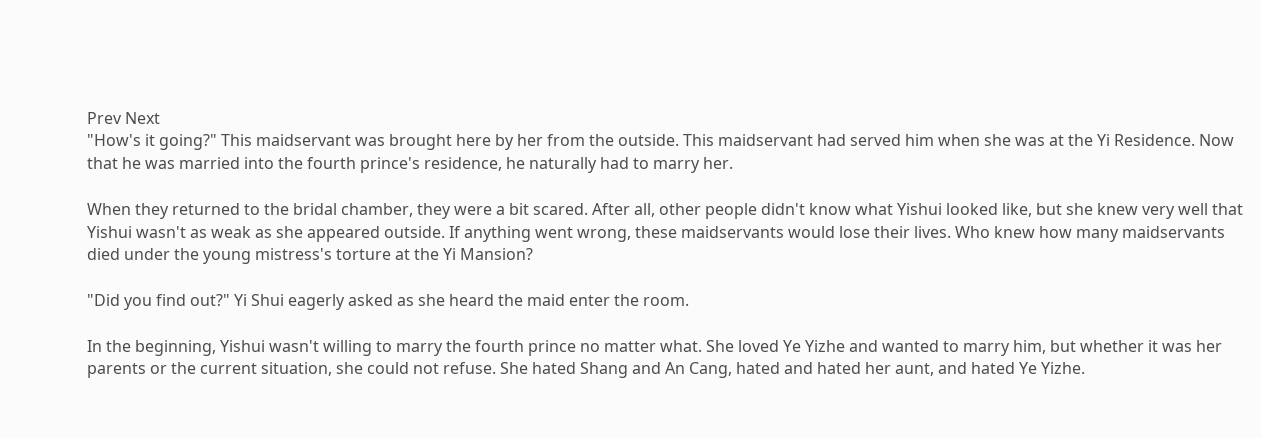Prev Next
"How's it going?" This maidservant was brought here by her from the outside. This maidservant had served him when she was at the Yi Residence. Now that he was married into the fourth prince's residence, he naturally had to marry her.

When they returned to the bridal chamber, they were a bit scared. After all, other people didn't know what Yishui looked like, but she knew very well that Yishui wasn't as weak as she appeared outside. If anything went wrong, these maidservants would lose their lives. Who knew how many maidservants died under the young mistress's torture at the Yi Mansion?

"Did you find out?" Yi Shui eagerly asked as she heard the maid enter the room.

In the beginning, Yishui wasn't willing to marry the fourth prince no matter what. She loved Ye Yizhe and wanted to marry him, but whether it was her parents or the current situation, she could not refuse. She hated Shang and An Cang, hated and hated her aunt, and hated Ye Yizhe.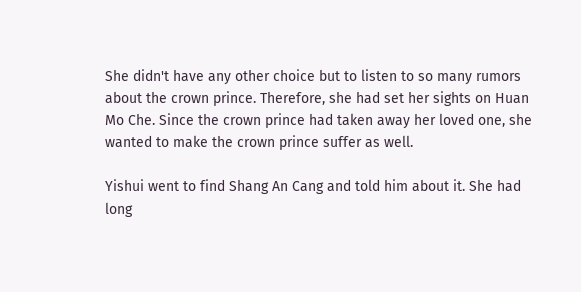She didn't have any other choice but to listen to so many rumors about the crown prince. Therefore, she had set her sights on Huan Mo Che. Since the crown prince had taken away her loved one, she wanted to make the crown prince suffer as well.

Yishui went to find Shang An Cang and told him about it. She had long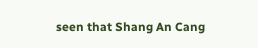seen that Shang An Cang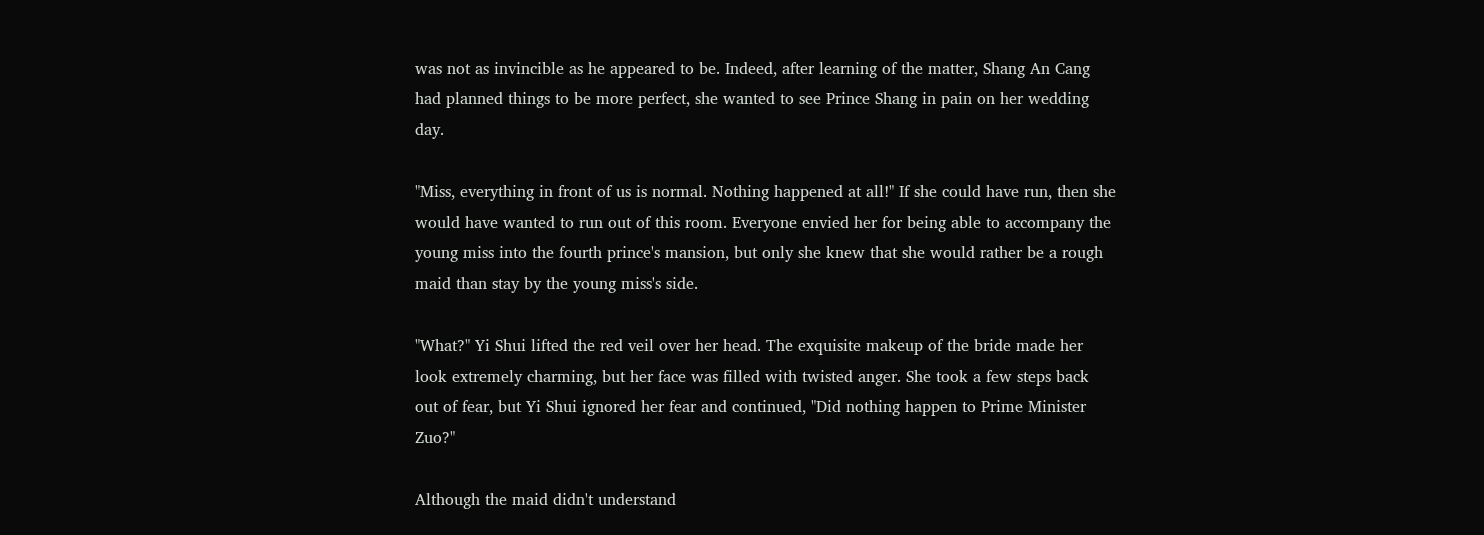was not as invincible as he appeared to be. Indeed, after learning of the matter, Shang An Cang had planned things to be more perfect, she wanted to see Prince Shang in pain on her wedding day.

"Miss, everything in front of us is normal. Nothing happened at all!" If she could have run, then she would have wanted to run out of this room. Everyone envied her for being able to accompany the young miss into the fourth prince's mansion, but only she knew that she would rather be a rough maid than stay by the young miss's side.

"What?" Yi Shui lifted the red veil over her head. The exquisite makeup of the bride made her look extremely charming, but her face was filled with twisted anger. She took a few steps back out of fear, but Yi Shui ignored her fear and continued, "Did nothing happen to Prime Minister Zuo?"

Although the maid didn't understand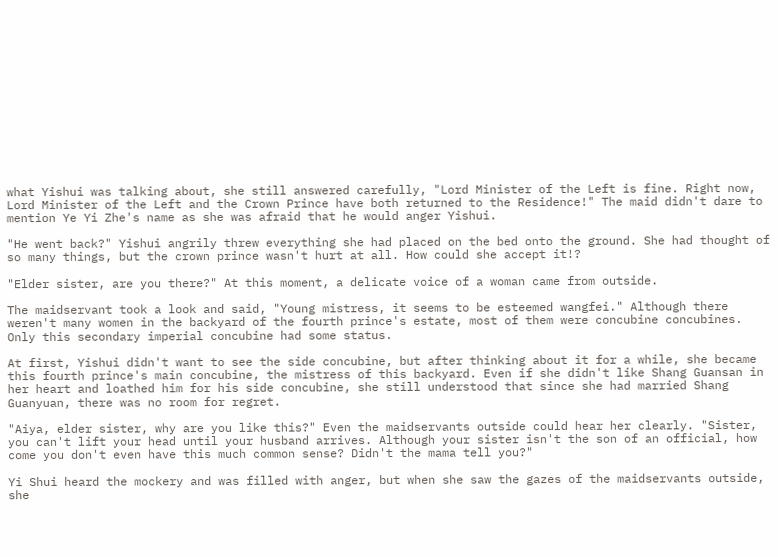what Yishui was talking about, she still answered carefully, "Lord Minister of the Left is fine. Right now, Lord Minister of the Left and the Crown Prince have both returned to the Residence!" The maid didn't dare to mention Ye Yi Zhe's name as she was afraid that he would anger Yishui.

"He went back?" Yishui angrily threw everything she had placed on the bed onto the ground. She had thought of so many things, but the crown prince wasn't hurt at all. How could she accept it!?

"Elder sister, are you there?" At this moment, a delicate voice of a woman came from outside.

The maidservant took a look and said, "Young mistress, it seems to be esteemed wangfei." Although there weren't many women in the backyard of the fourth prince's estate, most of them were concubine concubines. Only this secondary imperial concubine had some status.

At first, Yishui didn't want to see the side concubine, but after thinking about it for a while, she became this fourth prince's main concubine, the mistress of this backyard. Even if she didn't like Shang Guansan in her heart and loathed him for his side concubine, she still understood that since she had married Shang Guanyuan, there was no room for regret.

"Aiya, elder sister, why are you like this?" Even the maidservants outside could hear her clearly. "Sister, you can't lift your head until your husband arrives. Although your sister isn't the son of an official, how come you don't even have this much common sense? Didn't the mama tell you?"

Yi Shui heard the mockery and was filled with anger, but when she saw the gazes of the maidservants outside, she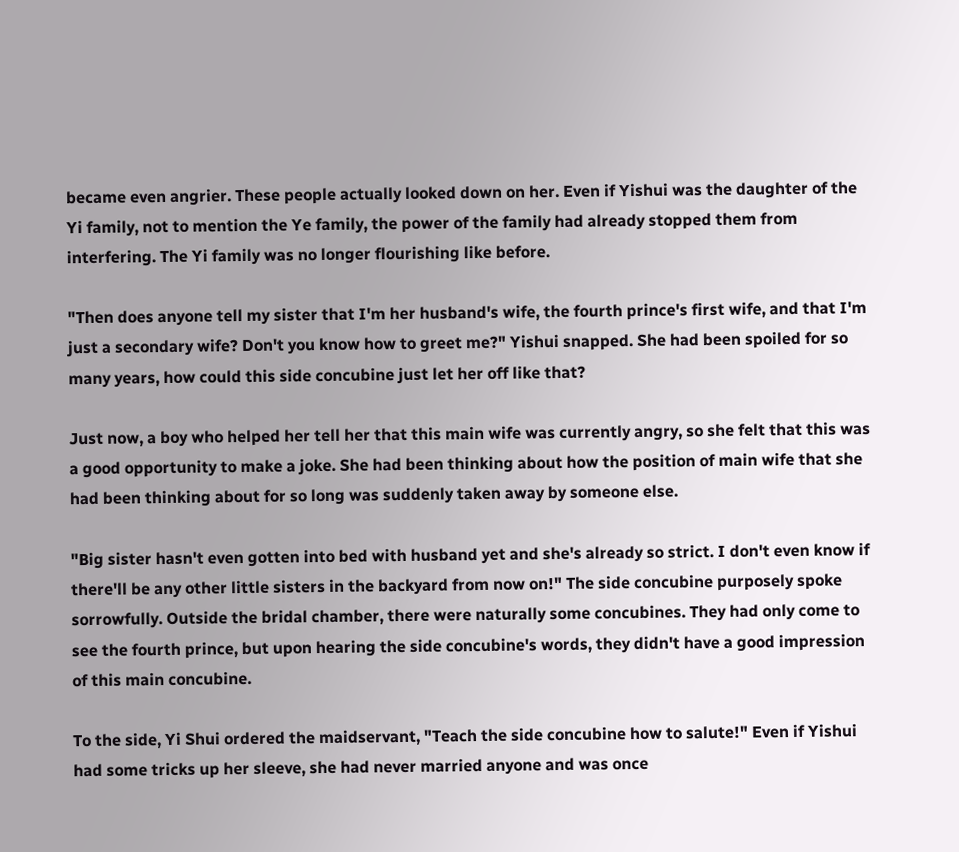became even angrier. These people actually looked down on her. Even if Yishui was the daughter of the Yi family, not to mention the Ye family, the power of the family had already stopped them from interfering. The Yi family was no longer flourishing like before.

"Then does anyone tell my sister that I'm her husband's wife, the fourth prince's first wife, and that I'm just a secondary wife? Don't you know how to greet me?" Yishui snapped. She had been spoiled for so many years, how could this side concubine just let her off like that?

Just now, a boy who helped her tell her that this main wife was currently angry, so she felt that this was a good opportunity to make a joke. She had been thinking about how the position of main wife that she had been thinking about for so long was suddenly taken away by someone else.

"Big sister hasn't even gotten into bed with husband yet and she's already so strict. I don't even know if there'll be any other little sisters in the backyard from now on!" The side concubine purposely spoke sorrowfully. Outside the bridal chamber, there were naturally some concubines. They had only come to see the fourth prince, but upon hearing the side concubine's words, they didn't have a good impression of this main concubine.

To the side, Yi Shui ordered the maidservant, "Teach the side concubine how to salute!" Even if Yishui had some tricks up her sleeve, she had never married anyone and was once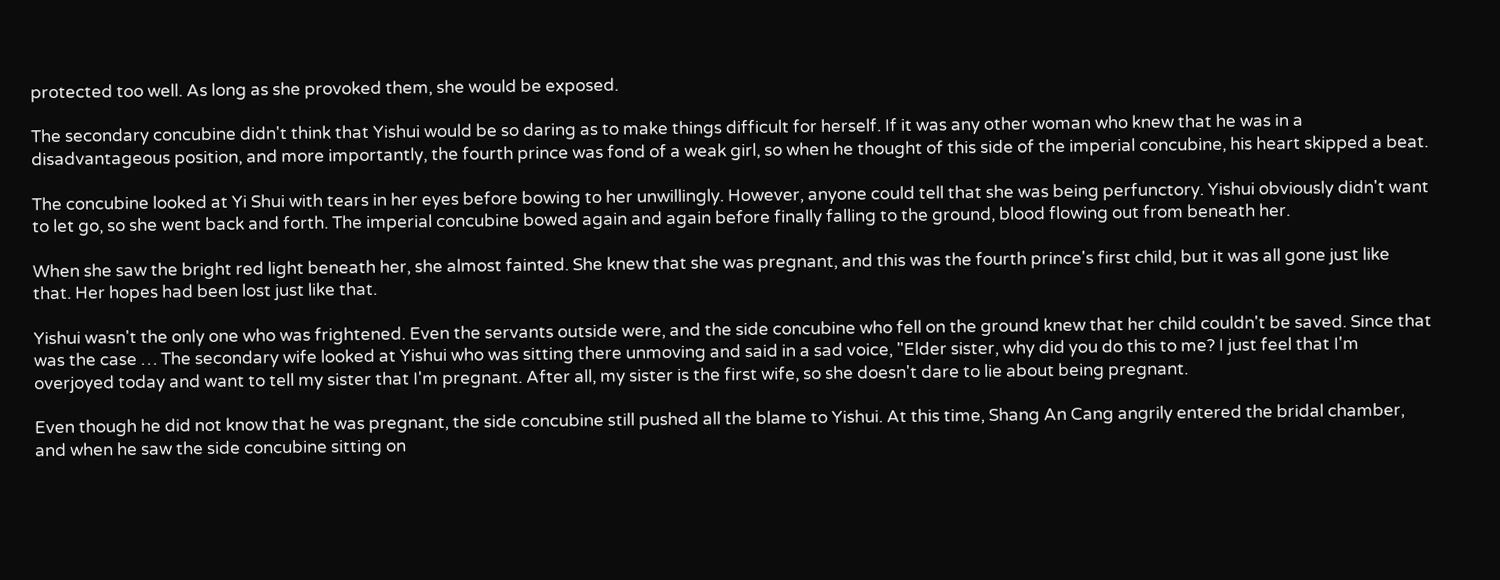protected too well. As long as she provoked them, she would be exposed.

The secondary concubine didn't think that Yishui would be so daring as to make things difficult for herself. If it was any other woman who knew that he was in a disadvantageous position, and more importantly, the fourth prince was fond of a weak girl, so when he thought of this side of the imperial concubine, his heart skipped a beat.

The concubine looked at Yi Shui with tears in her eyes before bowing to her unwillingly. However, anyone could tell that she was being perfunctory. Yishui obviously didn't want to let go, so she went back and forth. The imperial concubine bowed again and again before finally falling to the ground, blood flowing out from beneath her.

When she saw the bright red light beneath her, she almost fainted. She knew that she was pregnant, and this was the fourth prince's first child, but it was all gone just like that. Her hopes had been lost just like that.

Yishui wasn't the only one who was frightened. Even the servants outside were, and the side concubine who fell on the ground knew that her child couldn't be saved. Since that was the case … The secondary wife looked at Yishui who was sitting there unmoving and said in a sad voice, "Elder sister, why did you do this to me? I just feel that I'm overjoyed today and want to tell my sister that I'm pregnant. After all, my sister is the first wife, so she doesn't dare to lie about being pregnant.

Even though he did not know that he was pregnant, the side concubine still pushed all the blame to Yishui. At this time, Shang An Cang angrily entered the bridal chamber, and when he saw the side concubine sitting on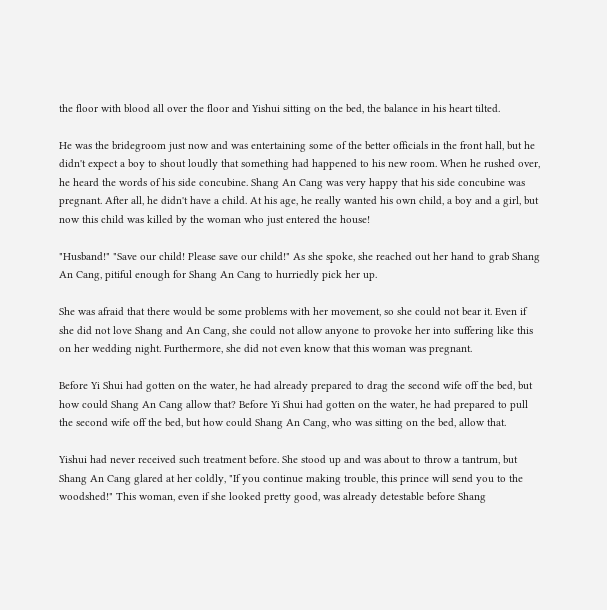the floor with blood all over the floor and Yishui sitting on the bed, the balance in his heart tilted.

He was the bridegroom just now and was entertaining some of the better officials in the front hall, but he didn't expect a boy to shout loudly that something had happened to his new room. When he rushed over, he heard the words of his side concubine. Shang An Cang was very happy that his side concubine was pregnant. After all, he didn't have a child. At his age, he really wanted his own child, a boy and a girl, but now this child was killed by the woman who just entered the house!

"Husband!" "Save our child! Please save our child!" As she spoke, she reached out her hand to grab Shang An Cang, pitiful enough for Shang An Cang to hurriedly pick her up.

She was afraid that there would be some problems with her movement, so she could not bear it. Even if she did not love Shang and An Cang, she could not allow anyone to provoke her into suffering like this on her wedding night. Furthermore, she did not even know that this woman was pregnant.

Before Yi Shui had gotten on the water, he had already prepared to drag the second wife off the bed, but how could Shang An Cang allow that? Before Yi Shui had gotten on the water, he had prepared to pull the second wife off the bed, but how could Shang An Cang, who was sitting on the bed, allow that.

Yishui had never received such treatment before. She stood up and was about to throw a tantrum, but Shang An Cang glared at her coldly, "If you continue making trouble, this prince will send you to the woodshed!" This woman, even if she looked pretty good, was already detestable before Shang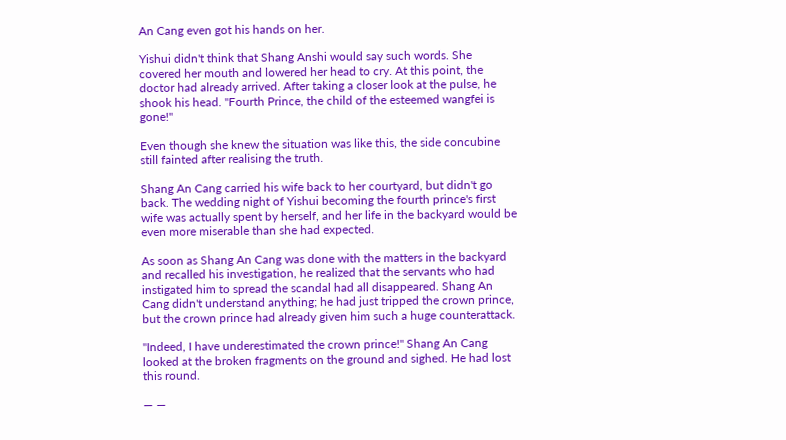An Cang even got his hands on her.

Yishui didn't think that Shang Anshi would say such words. She covered her mouth and lowered her head to cry. At this point, the doctor had already arrived. After taking a closer look at the pulse, he shook his head. "Fourth Prince, the child of the esteemed wangfei is gone!"

Even though she knew the situation was like this, the side concubine still fainted after realising the truth.

Shang An Cang carried his wife back to her courtyard, but didn't go back. The wedding night of Yishui becoming the fourth prince's first wife was actually spent by herself, and her life in the backyard would be even more miserable than she had expected.

As soon as Shang An Cang was done with the matters in the backyard and recalled his investigation, he realized that the servants who had instigated him to spread the scandal had all disappeared. Shang An Cang didn't understand anything; he had just tripped the crown prince, but the crown prince had already given him such a huge counterattack.

"Indeed, I have underestimated the crown prince!" Shang An Cang looked at the broken fragments on the ground and sighed. He had lost this round.

— —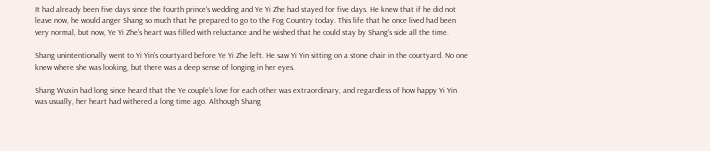It had already been five days since the fourth prince's wedding and Ye Yi Zhe had stayed for five days. He knew that if he did not leave now, he would anger Shang so much that he prepared to go to the Fog Country today. This life that he once lived had been very normal, but now, Ye Yi Zhe's heart was filled with reluctance and he wished that he could stay by Shang's side all the time.

Shang unintentionally went to Yi Yin's courtyard before Ye Yi Zhe left. He saw Yi Yin sitting on a stone chair in the courtyard. No one knew where she was looking, but there was a deep sense of longing in her eyes.

Shang Wuxin had long since heard that the Ye couple's love for each other was extraordinary, and regardless of how happy Yi Yin was usually, her heart had withered a long time ago. Although Shang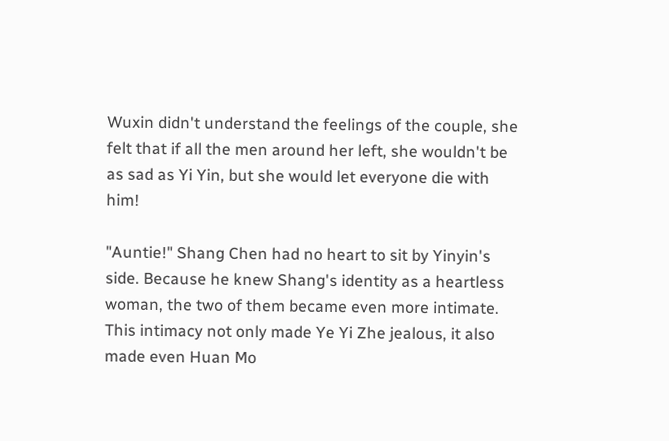Wuxin didn't understand the feelings of the couple, she felt that if all the men around her left, she wouldn't be as sad as Yi Yin, but she would let everyone die with him!

"Auntie!" Shang Chen had no heart to sit by Yinyin's side. Because he knew Shang's identity as a heartless woman, the two of them became even more intimate. This intimacy not only made Ye Yi Zhe jealous, it also made even Huan Mo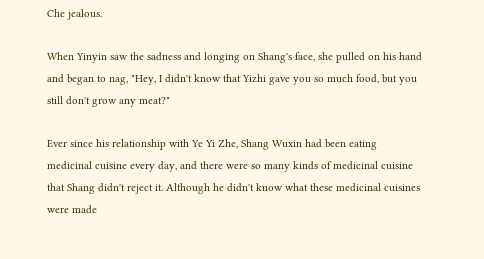Che jealous.

When Yinyin saw the sadness and longing on Shang's face, she pulled on his hand and began to nag, "Hey, I didn't know that Yizhi gave you so much food, but you still don't grow any meat?"

Ever since his relationship with Ye Yi Zhe, Shang Wuxin had been eating medicinal cuisine every day, and there were so many kinds of medicinal cuisine that Shang didn't reject it. Although he didn't know what these medicinal cuisines were made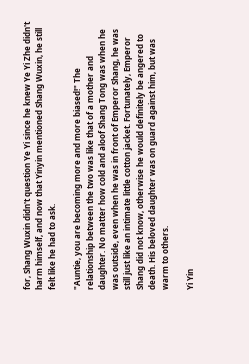for, Shang Wuxin didn't question Ye Yi since he knew Ye Yi Zhe didn't harm himself, and now that Yinyin mentioned Shang Wuxin, he still felt like he had to ask.

"Auntie, you are becoming more and more biased!" The relationship between the two was like that of a mother and daughter. No matter how cold and aloof Shang Tong was when he was outside, even when he was in front of Emperor Shang, he was still just like an intimate little cotton jacket. Fortunately, Emperor Shang did not know, otherwise he would definitely be angered to death. His beloved daughter was on guard against him, but was warm to others.

Yi Yin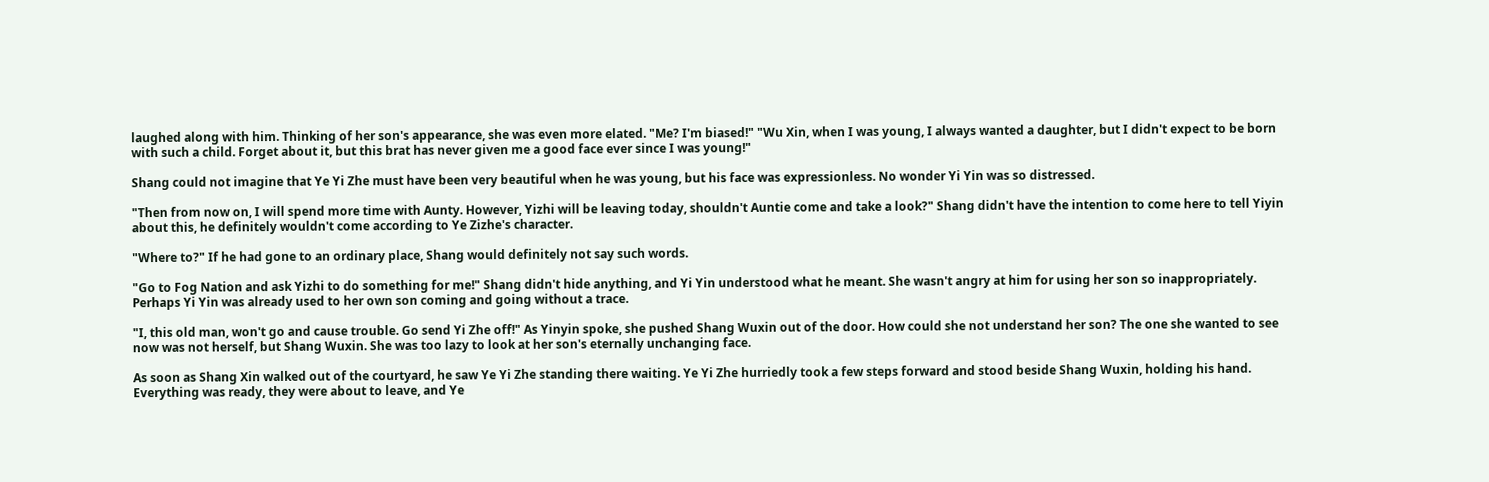laughed along with him. Thinking of her son's appearance, she was even more elated. "Me? I'm biased!" "Wu Xin, when I was young, I always wanted a daughter, but I didn't expect to be born with such a child. Forget about it, but this brat has never given me a good face ever since I was young!"

Shang could not imagine that Ye Yi Zhe must have been very beautiful when he was young, but his face was expressionless. No wonder Yi Yin was so distressed.

"Then from now on, I will spend more time with Aunty. However, Yizhi will be leaving today, shouldn't Auntie come and take a look?" Shang didn't have the intention to come here to tell Yiyin about this, he definitely wouldn't come according to Ye Zizhe's character.

"Where to?" If he had gone to an ordinary place, Shang would definitely not say such words.

"Go to Fog Nation and ask Yizhi to do something for me!" Shang didn't hide anything, and Yi Yin understood what he meant. She wasn't angry at him for using her son so inappropriately. Perhaps Yi Yin was already used to her own son coming and going without a trace.

"I, this old man, won't go and cause trouble. Go send Yi Zhe off!" As Yinyin spoke, she pushed Shang Wuxin out of the door. How could she not understand her son? The one she wanted to see now was not herself, but Shang Wuxin. She was too lazy to look at her son's eternally unchanging face.

As soon as Shang Xin walked out of the courtyard, he saw Ye Yi Zhe standing there waiting. Ye Yi Zhe hurriedly took a few steps forward and stood beside Shang Wuxin, holding his hand. Everything was ready, they were about to leave, and Ye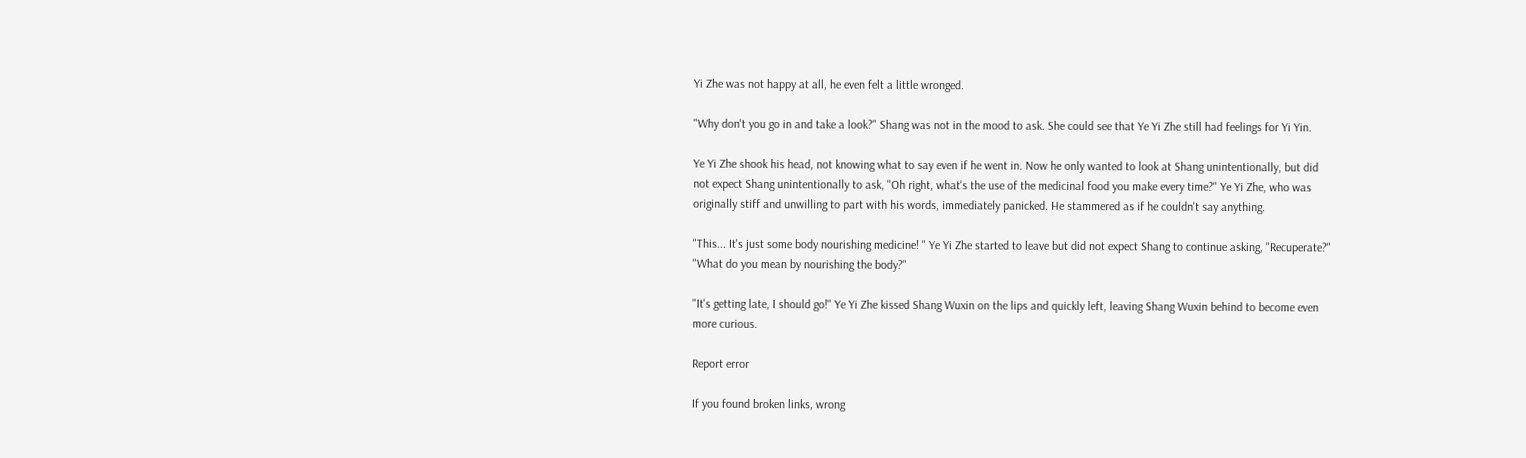Yi Zhe was not happy at all, he even felt a little wronged.

"Why don't you go in and take a look?" Shang was not in the mood to ask. She could see that Ye Yi Zhe still had feelings for Yi Yin.

Ye Yi Zhe shook his head, not knowing what to say even if he went in. Now he only wanted to look at Shang unintentionally, but did not expect Shang unintentionally to ask, "Oh right, what's the use of the medicinal food you make every time?" Ye Yi Zhe, who was originally stiff and unwilling to part with his words, immediately panicked. He stammered as if he couldn't say anything.

"This... It's just some body nourishing medicine! " Ye Yi Zhe started to leave but did not expect Shang to continue asking, "Recuperate?" "What do you mean by nourishing the body?"

"It's getting late, I should go!" Ye Yi Zhe kissed Shang Wuxin on the lips and quickly left, leaving Shang Wuxin behind to become even more curious.

Report error

If you found broken links, wrong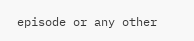episode or any other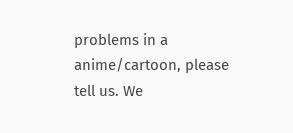problems in a anime/cartoon, please tell us. We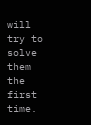will try to solve them the first time.